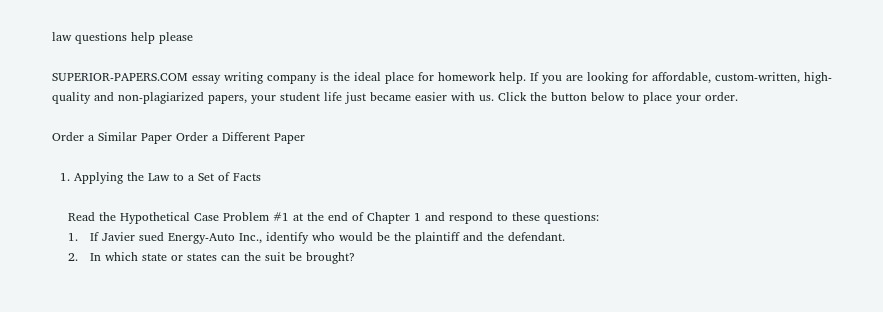law questions help please

SUPERIOR-PAPERS.COM essay writing company is the ideal place for homework help. If you are looking for affordable, custom-written, high-quality and non-plagiarized papers, your student life just became easier with us. Click the button below to place your order.

Order a Similar Paper Order a Different Paper

  1. Applying the Law to a Set of Facts

    Read the Hypothetical Case Problem #1 at the end of Chapter 1 and respond to these questions:
    1.   If Javier sued Energy-Auto Inc., identify who would be the plaintiff and the defendant.
    2.   In which state or states can the suit be brought?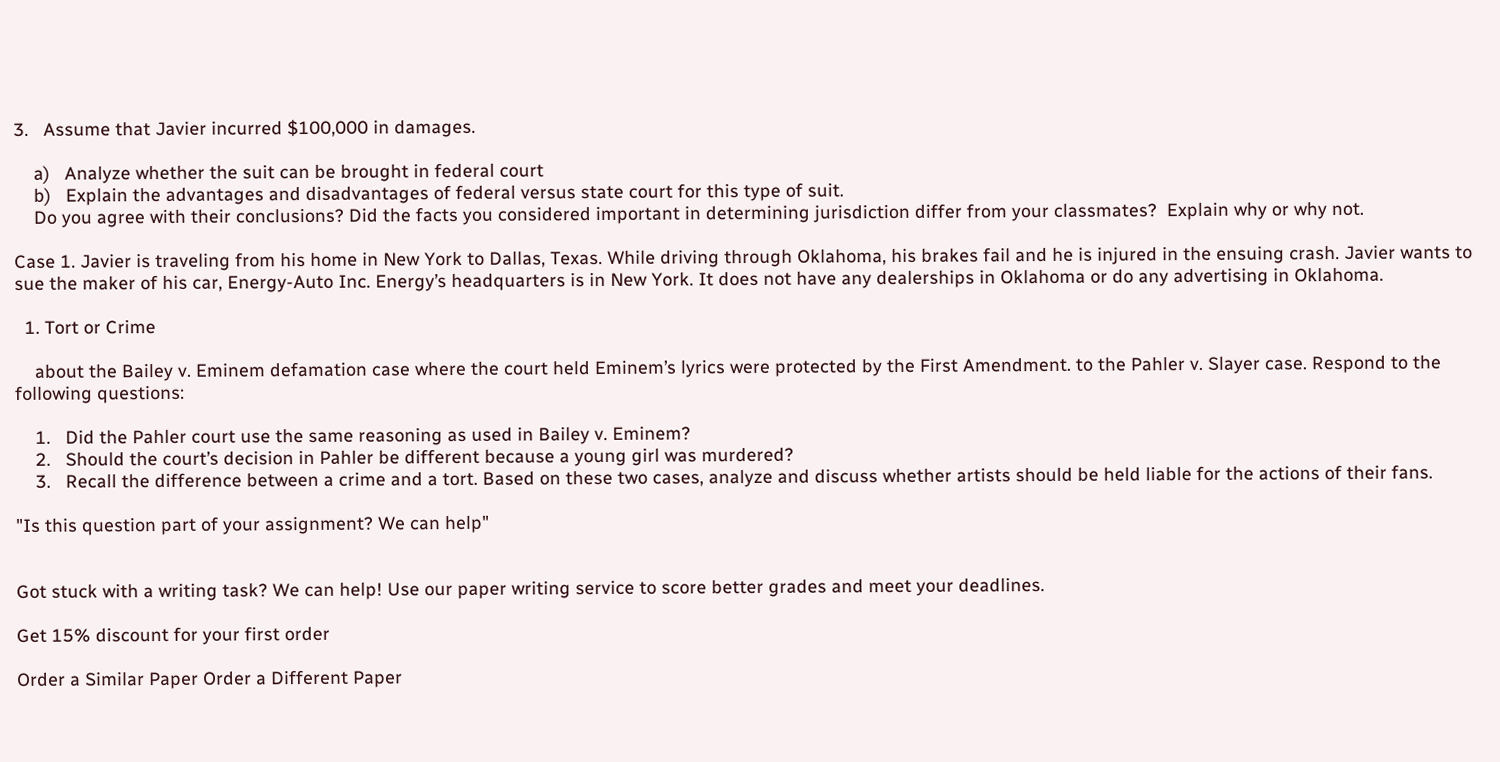3.   Assume that Javier incurred $100,000 in damages.

    a)   Analyze whether the suit can be brought in federal court
    b)   Explain the advantages and disadvantages of federal versus state court for this type of suit.
    Do you agree with their conclusions? Did the facts you considered important in determining jurisdiction differ from your classmates?  Explain why or why not.

Case 1. Javier is traveling from his home in New York to Dallas, Texas. While driving through Oklahoma, his brakes fail and he is injured in the ensuing crash. Javier wants to sue the maker of his car, Energy-Auto Inc. Energy’s headquarters is in New York. It does not have any dealerships in Oklahoma or do any advertising in Oklahoma.

  1. Tort or Crime

    about the Bailey v. Eminem defamation case where the court held Eminem’s lyrics were protected by the First Amendment. to the Pahler v. Slayer case. Respond to the following questions:

    1.   Did the Pahler court use the same reasoning as used in Bailey v. Eminem?
    2.   Should the court’s decision in Pahler be different because a young girl was murdered?
    3.   Recall the difference between a crime and a tort. Based on these two cases, analyze and discuss whether artists should be held liable for the actions of their fans.

"Is this question part of your assignment? We can help"


Got stuck with a writing task? We can help! Use our paper writing service to score better grades and meet your deadlines.

Get 15% discount for your first order

Order a Similar Paper Order a Different Paper